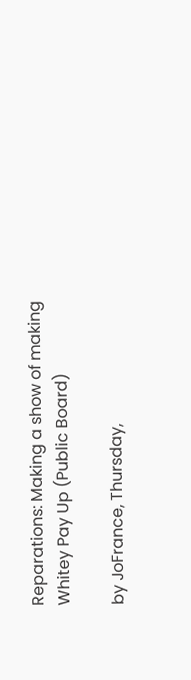Reparations: Making a show of making Whitey Pay Up (Public Board)

by JoFrance, Thursday,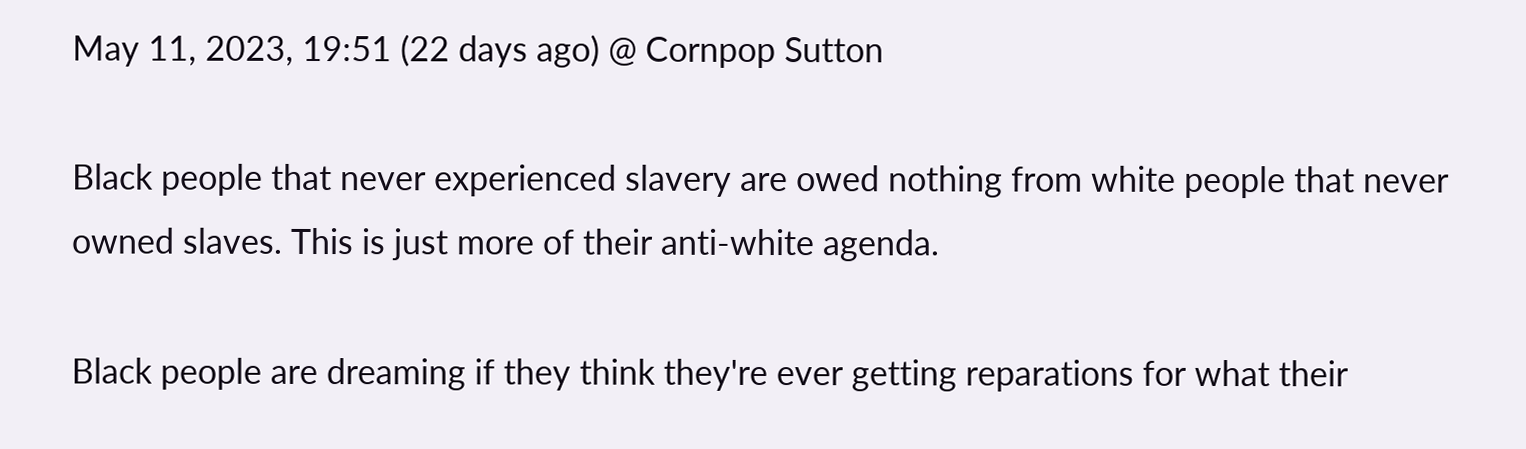May 11, 2023, 19:51 (22 days ago) @ Cornpop Sutton

Black people that never experienced slavery are owed nothing from white people that never owned slaves. This is just more of their anti-white agenda.

Black people are dreaming if they think they're ever getting reparations for what their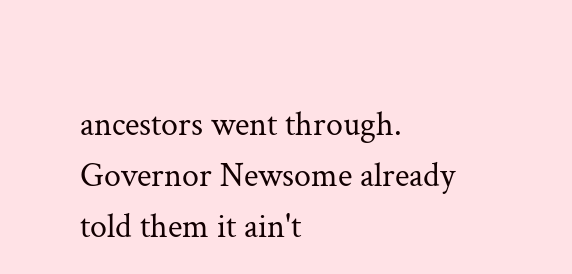ancestors went through. Governor Newsome already told them it ain't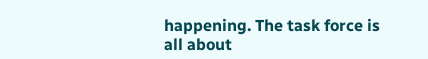happening. The task force is all about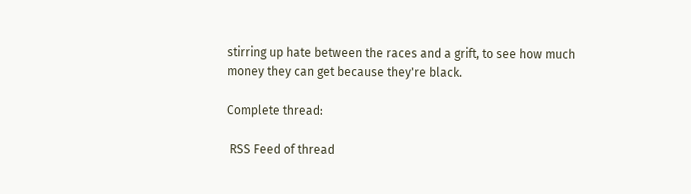stirring up hate between the races and a grift, to see how much money they can get because they're black.

Complete thread:

 RSS Feed of thread